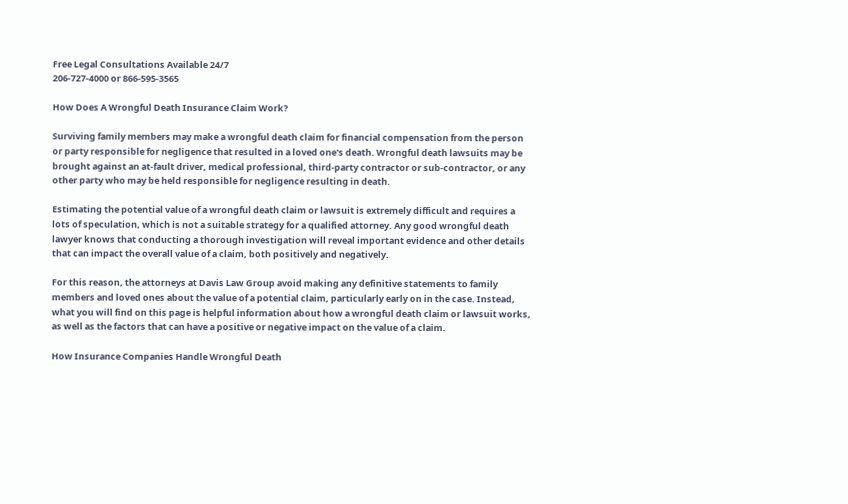Free Legal Consultations Available 24/7
206-727-4000 or 866-595-3565

How Does A Wrongful Death Insurance Claim Work?

Surviving family members may make a wrongful death claim for financial compensation from the person or party responsible for negligence that resulted in a loved one's death. Wrongful death lawsuits may be brought against an at-fault driver, medical professional, third-party contractor or sub-contractor, or any other party who may be held responsible for negligence resulting in death.

Estimating the potential value of a wrongful death claim or lawsuit is extremely difficult and requires a lots of speculation, which is not a suitable strategy for a qualified attorney. Any good wrongful death lawyer knows that conducting a thorough investigation will reveal important evidence and other details that can impact the overall value of a claim, both positively and negatively.

For this reason, the attorneys at Davis Law Group avoid making any definitive statements to family members and loved ones about the value of a potential claim, particularly early on in the case. Instead, what you will find on this page is helpful information about how a wrongful death claim or lawsuit works, as well as the factors that can have a positive or negative impact on the value of a claim.

How Insurance Companies Handle Wrongful Death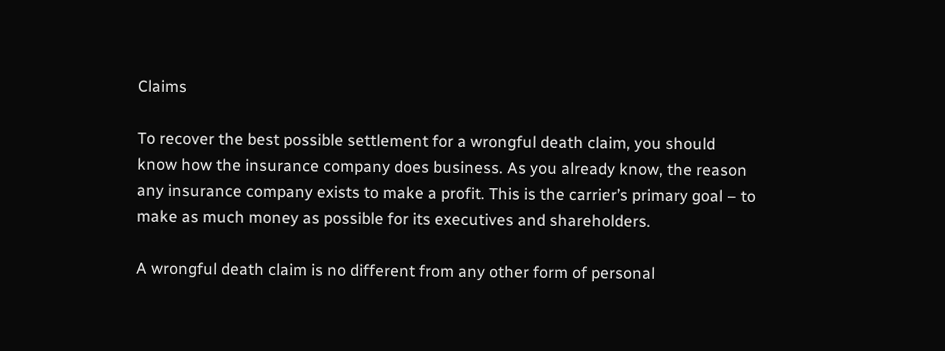Claims

To recover the best possible settlement for a wrongful death claim, you should know how the insurance company does business. As you already know, the reason any insurance company exists to make a profit. This is the carrier’s primary goal – to make as much money as possible for its executives and shareholders.

A wrongful death claim is no different from any other form of personal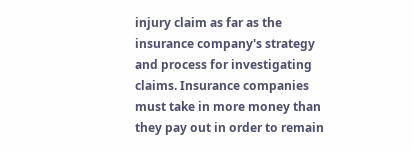injury claim as far as the insurance company's strategy and process for investigating claims. Insurance companies must take in more money than they pay out in order to remain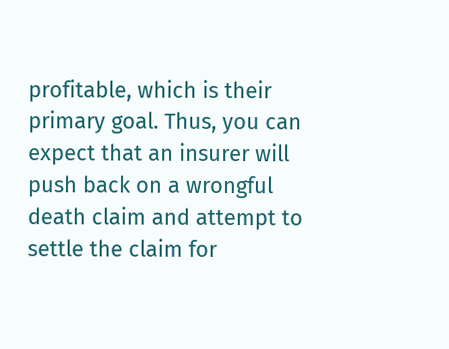profitable, which is their primary goal. Thus, you can expect that an insurer will push back on a wrongful death claim and attempt to settle the claim for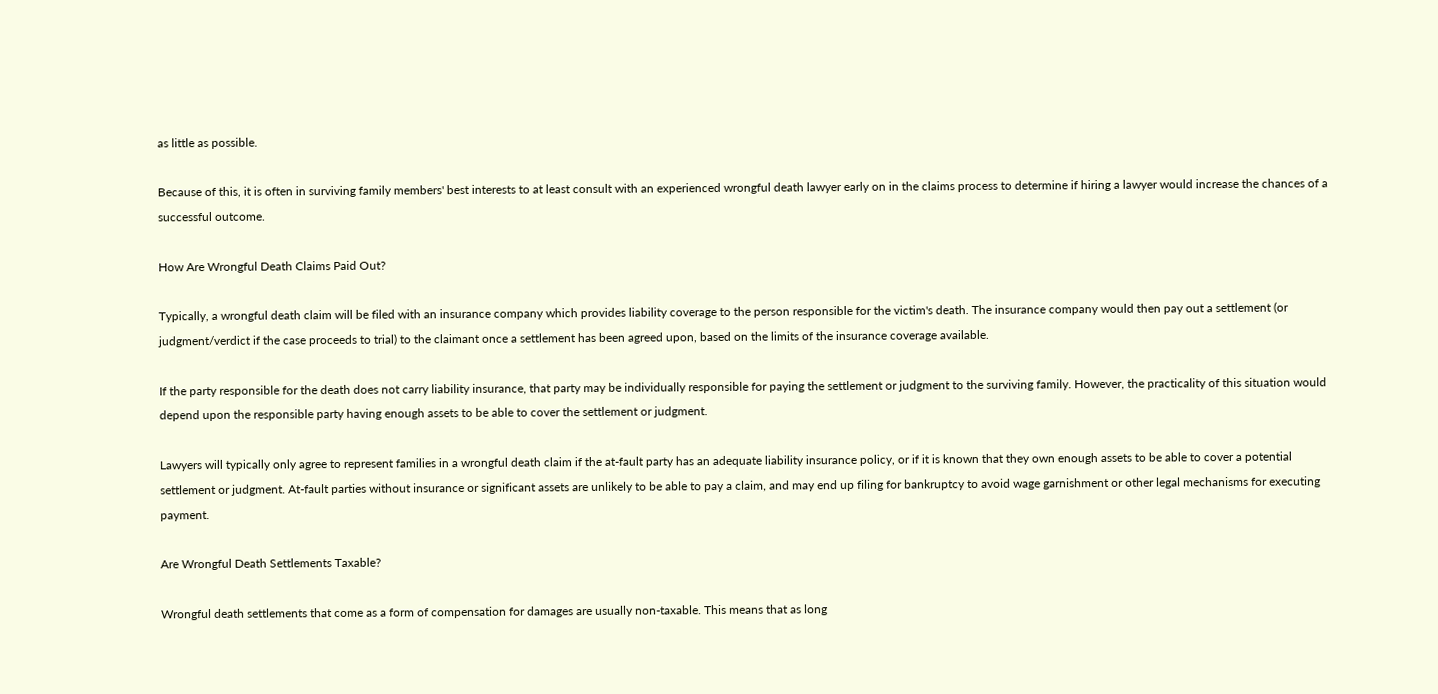as little as possible.

Because of this, it is often in surviving family members' best interests to at least consult with an experienced wrongful death lawyer early on in the claims process to determine if hiring a lawyer would increase the chances of a successful outcome.

How Are Wrongful Death Claims Paid Out?

Typically, a wrongful death claim will be filed with an insurance company which provides liability coverage to the person responsible for the victim's death. The insurance company would then pay out a settlement (or judgment/verdict if the case proceeds to trial) to the claimant once a settlement has been agreed upon, based on the limits of the insurance coverage available.

If the party responsible for the death does not carry liability insurance, that party may be individually responsible for paying the settlement or judgment to the surviving family. However, the practicality of this situation would depend upon the responsible party having enough assets to be able to cover the settlement or judgment.

Lawyers will typically only agree to represent families in a wrongful death claim if the at-fault party has an adequate liability insurance policy, or if it is known that they own enough assets to be able to cover a potential settlement or judgment. At-fault parties without insurance or significant assets are unlikely to be able to pay a claim, and may end up filing for bankruptcy to avoid wage garnishment or other legal mechanisms for executing payment.

Are Wrongful Death Settlements Taxable?

Wrongful death settlements that come as a form of compensation for damages are usually non-taxable. This means that as long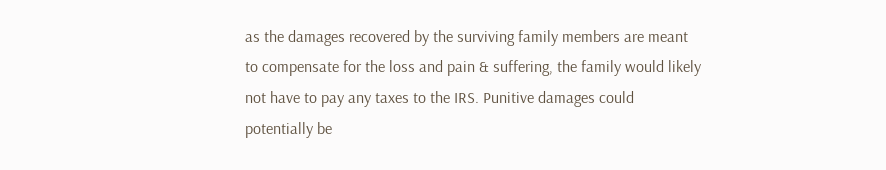as the damages recovered by the surviving family members are meant to compensate for the loss and pain & suffering, the family would likely not have to pay any taxes to the IRS. Punitive damages could potentially be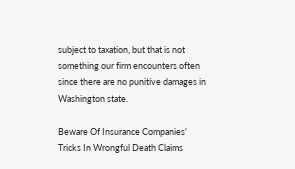subject to taxation, but that is not something our firm encounters often since there are no punitive damages in Washington state.

Beware Of Insurance Companies' Tricks In Wrongful Death Claims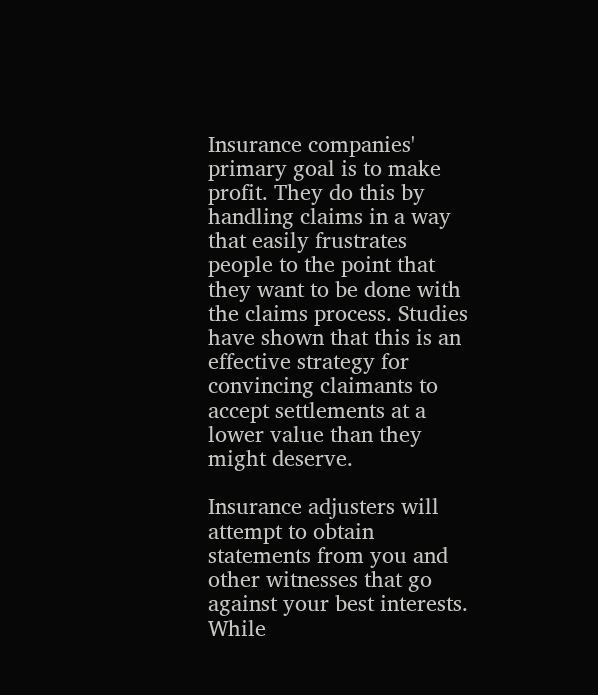Insurance companies' primary goal is to make profit. They do this by handling claims in a way that easily frustrates people to the point that they want to be done with the claims process. Studies have shown that this is an effective strategy for convincing claimants to accept settlements at a lower value than they might deserve.

Insurance adjusters will attempt to obtain statements from you and other witnesses that go against your best interests. While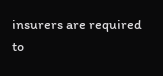insurers are required to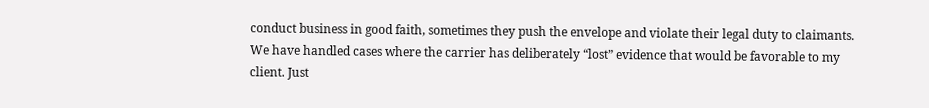conduct business in good faith, sometimes they push the envelope and violate their legal duty to claimants. We have handled cases where the carrier has deliberately “lost” evidence that would be favorable to my client. Just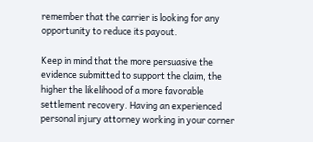remember that the carrier is looking for any opportunity to reduce its payout.

Keep in mind that the more persuasive the evidence submitted to support the claim, the higher the likelihood of a more favorable settlement recovery. Having an experienced personal injury attorney working in your corner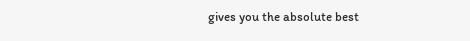gives you the absolute best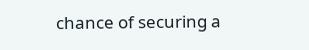chance of securing a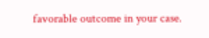favorable outcome in your case.